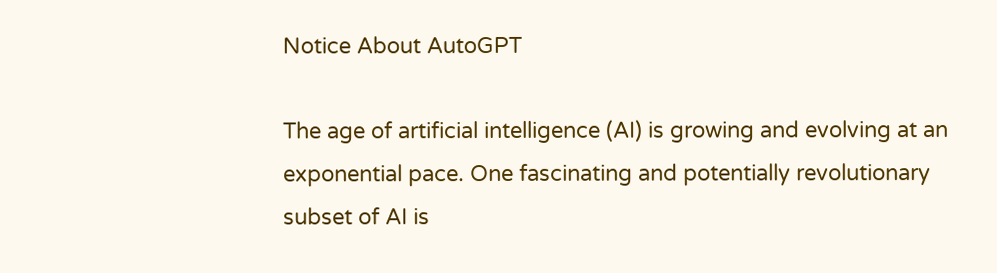Notice About AutoGPT

The age of artificial intelligence (AI) is growing and evolving at an exponential pace. One fascinating and potentially revolutionary subset of AI is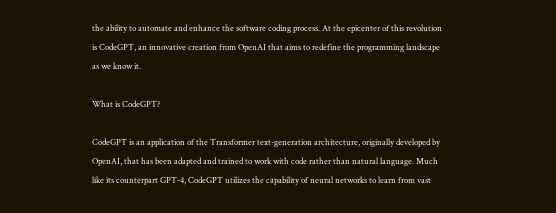the ability to automate and enhance the software coding process. At the epicenter of this revolution is CodeGPT, an innovative creation from OpenAI that aims to redefine the programming landscape as we know it.

What is CodeGPT?

CodeGPT is an application of the Transformer text-generation architecture, originally developed by OpenAI, that has been adapted and trained to work with code rather than natural language. Much like its counterpart GPT-4, CodeGPT utilizes the capability of neural networks to learn from vast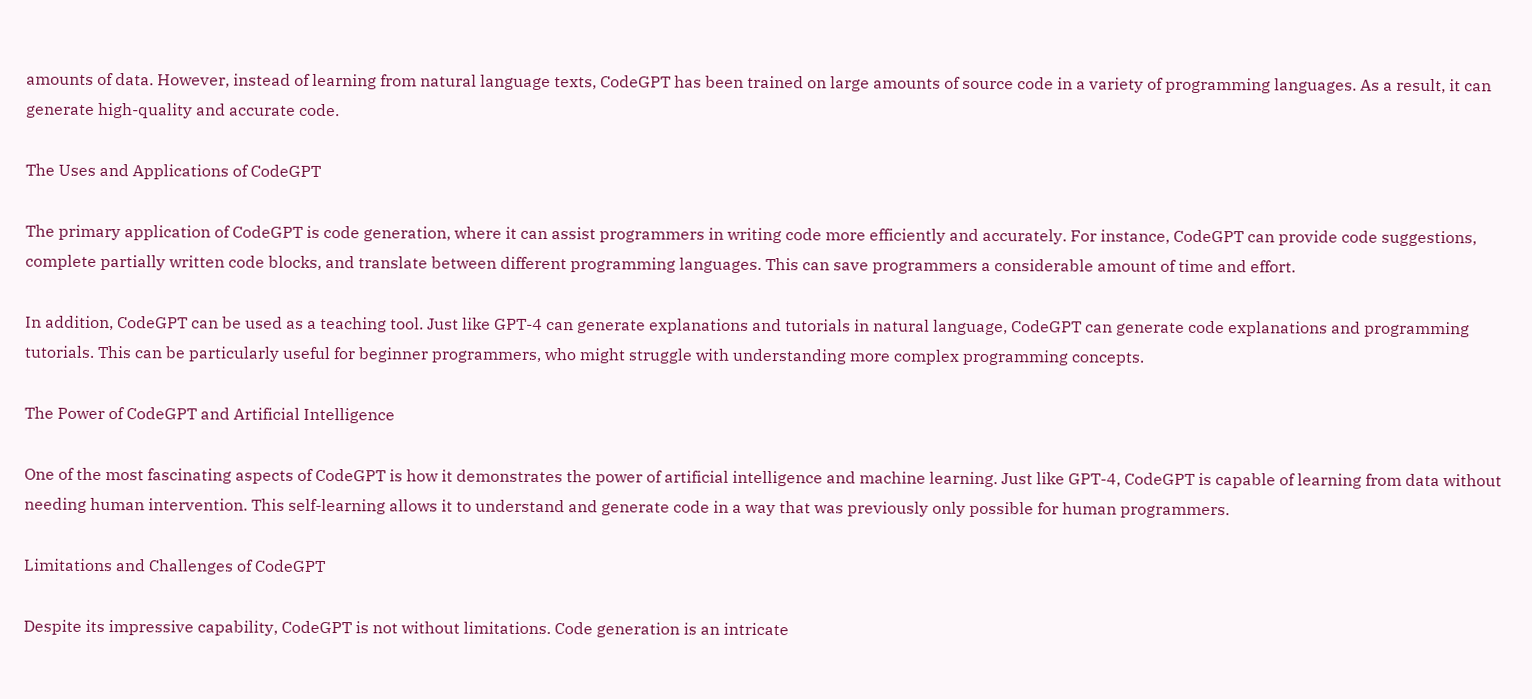amounts of data. However, instead of learning from natural language texts, CodeGPT has been trained on large amounts of source code in a variety of programming languages. As a result, it can generate high-quality and accurate code.

The Uses and Applications of CodeGPT

The primary application of CodeGPT is code generation, where it can assist programmers in writing code more efficiently and accurately. For instance, CodeGPT can provide code suggestions, complete partially written code blocks, and translate between different programming languages. This can save programmers a considerable amount of time and effort.

In addition, CodeGPT can be used as a teaching tool. Just like GPT-4 can generate explanations and tutorials in natural language, CodeGPT can generate code explanations and programming tutorials. This can be particularly useful for beginner programmers, who might struggle with understanding more complex programming concepts.

The Power of CodeGPT and Artificial Intelligence

One of the most fascinating aspects of CodeGPT is how it demonstrates the power of artificial intelligence and machine learning. Just like GPT-4, CodeGPT is capable of learning from data without needing human intervention. This self-learning allows it to understand and generate code in a way that was previously only possible for human programmers.

Limitations and Challenges of CodeGPT

Despite its impressive capability, CodeGPT is not without limitations. Code generation is an intricate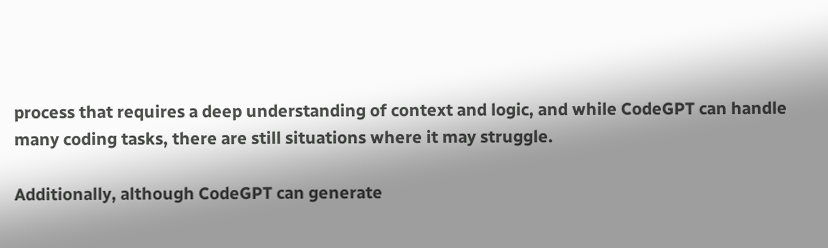process that requires a deep understanding of context and logic, and while CodeGPT can handle many coding tasks, there are still situations where it may struggle.

Additionally, although CodeGPT can generate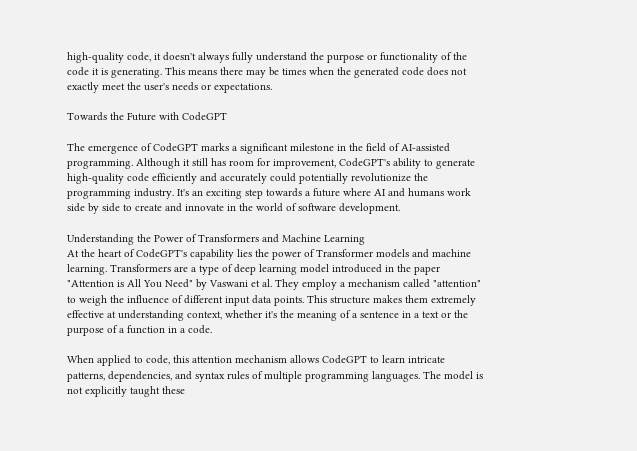high-quality code, it doesn't always fully understand the purpose or functionality of the code it is generating. This means there may be times when the generated code does not exactly meet the user's needs or expectations.

Towards the Future with CodeGPT

The emergence of CodeGPT marks a significant milestone in the field of AI-assisted programming. Although it still has room for improvement, CodeGPT's ability to generate high-quality code efficiently and accurately could potentially revolutionize the programming industry. It's an exciting step towards a future where AI and humans work side by side to create and innovate in the world of software development.

Understanding the Power of Transformers and Machine Learning
At the heart of CodeGPT's capability lies the power of Transformer models and machine learning. Transformers are a type of deep learning model introduced in the paper "Attention is All You Need" by Vaswani et al. They employ a mechanism called "attention" to weigh the influence of different input data points. This structure makes them extremely effective at understanding context, whether it's the meaning of a sentence in a text or the purpose of a function in a code.

When applied to code, this attention mechanism allows CodeGPT to learn intricate patterns, dependencies, and syntax rules of multiple programming languages. The model is not explicitly taught these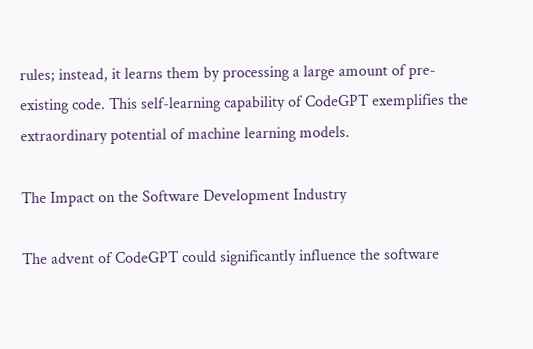rules; instead, it learns them by processing a large amount of pre-existing code. This self-learning capability of CodeGPT exemplifies the extraordinary potential of machine learning models.

The Impact on the Software Development Industry

The advent of CodeGPT could significantly influence the software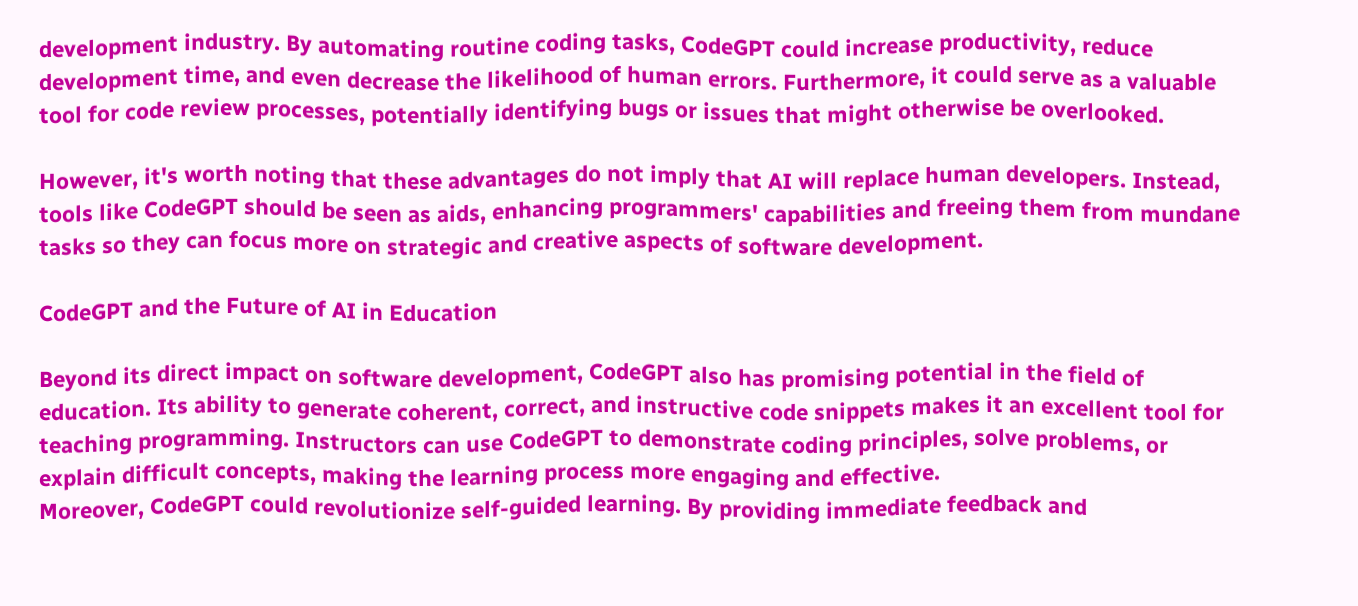development industry. By automating routine coding tasks, CodeGPT could increase productivity, reduce development time, and even decrease the likelihood of human errors. Furthermore, it could serve as a valuable tool for code review processes, potentially identifying bugs or issues that might otherwise be overlooked.

However, it's worth noting that these advantages do not imply that AI will replace human developers. Instead, tools like CodeGPT should be seen as aids, enhancing programmers' capabilities and freeing them from mundane tasks so they can focus more on strategic and creative aspects of software development.

CodeGPT and the Future of AI in Education

Beyond its direct impact on software development, CodeGPT also has promising potential in the field of education. Its ability to generate coherent, correct, and instructive code snippets makes it an excellent tool for teaching programming. Instructors can use CodeGPT to demonstrate coding principles, solve problems, or explain difficult concepts, making the learning process more engaging and effective.
Moreover, CodeGPT could revolutionize self-guided learning. By providing immediate feedback and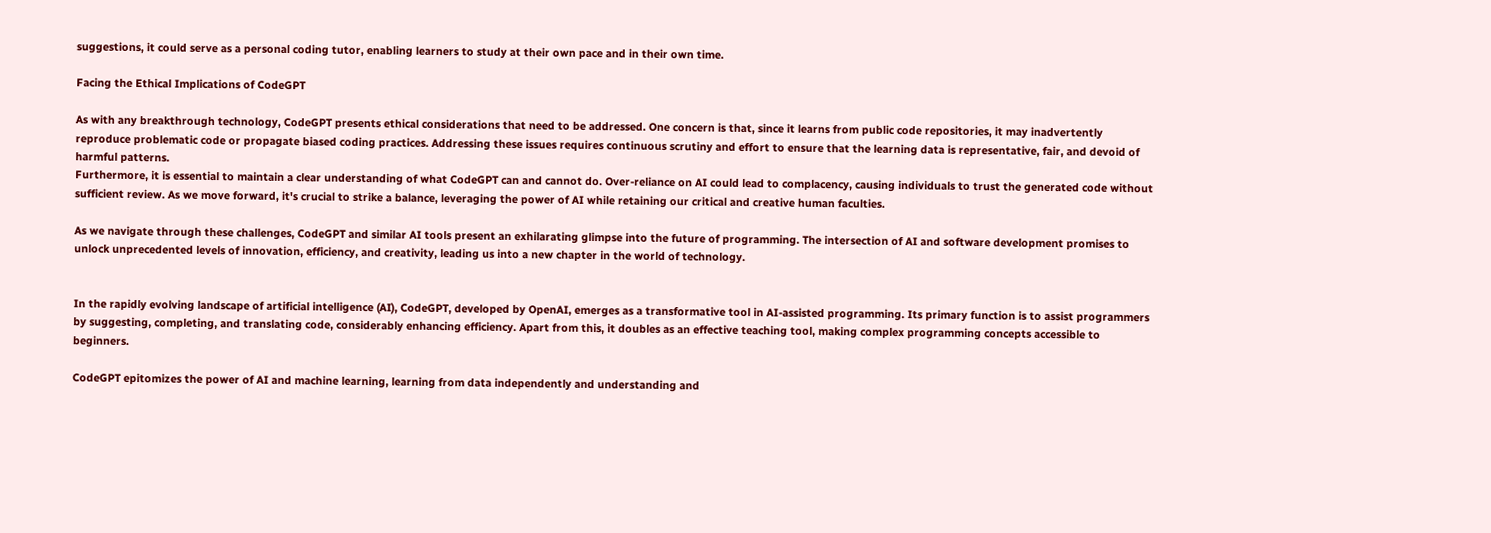suggestions, it could serve as a personal coding tutor, enabling learners to study at their own pace and in their own time.

Facing the Ethical Implications of CodeGPT

As with any breakthrough technology, CodeGPT presents ethical considerations that need to be addressed. One concern is that, since it learns from public code repositories, it may inadvertently reproduce problematic code or propagate biased coding practices. Addressing these issues requires continuous scrutiny and effort to ensure that the learning data is representative, fair, and devoid of harmful patterns.
Furthermore, it is essential to maintain a clear understanding of what CodeGPT can and cannot do. Over-reliance on AI could lead to complacency, causing individuals to trust the generated code without sufficient review. As we move forward, it's crucial to strike a balance, leveraging the power of AI while retaining our critical and creative human faculties.

As we navigate through these challenges, CodeGPT and similar AI tools present an exhilarating glimpse into the future of programming. The intersection of AI and software development promises to unlock unprecedented levels of innovation, efficiency, and creativity, leading us into a new chapter in the world of technology.


In the rapidly evolving landscape of artificial intelligence (AI), CodeGPT, developed by OpenAI, emerges as a transformative tool in AI-assisted programming. Its primary function is to assist programmers by suggesting, completing, and translating code, considerably enhancing efficiency. Apart from this, it doubles as an effective teaching tool, making complex programming concepts accessible to beginners.

CodeGPT epitomizes the power of AI and machine learning, learning from data independently and understanding and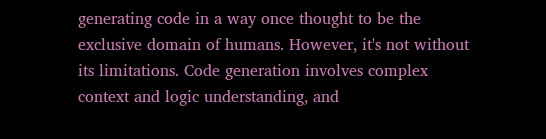generating code in a way once thought to be the exclusive domain of humans. However, it's not without its limitations. Code generation involves complex context and logic understanding, and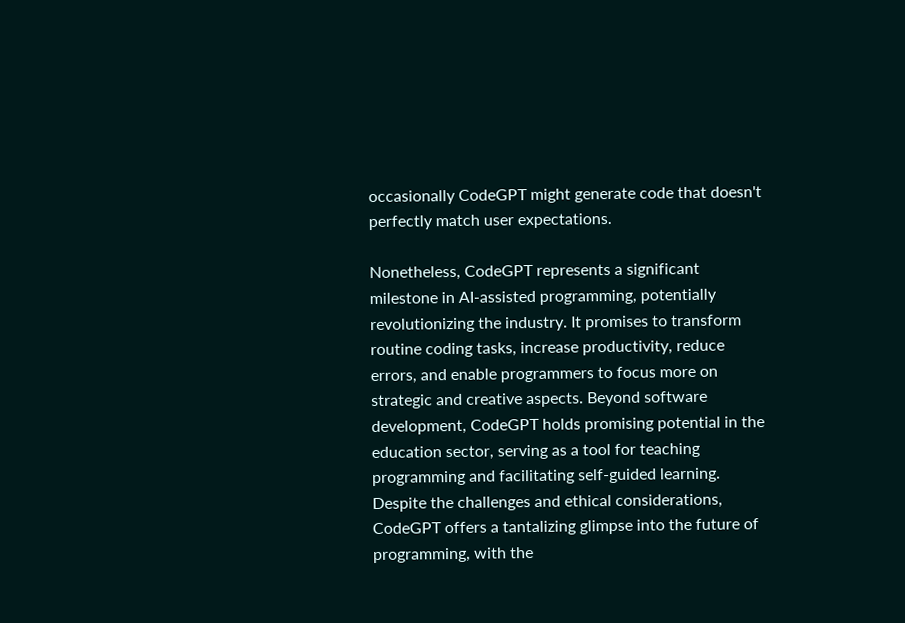occasionally CodeGPT might generate code that doesn't perfectly match user expectations.

Nonetheless, CodeGPT represents a significant milestone in AI-assisted programming, potentially revolutionizing the industry. It promises to transform routine coding tasks, increase productivity, reduce errors, and enable programmers to focus more on strategic and creative aspects. Beyond software development, CodeGPT holds promising potential in the education sector, serving as a tool for teaching programming and facilitating self-guided learning. Despite the challenges and ethical considerations, CodeGPT offers a tantalizing glimpse into the future of programming, with the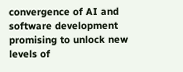convergence of AI and software development promising to unlock new levels of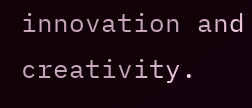innovation and creativity.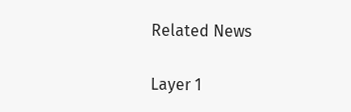Related News

Layer 1